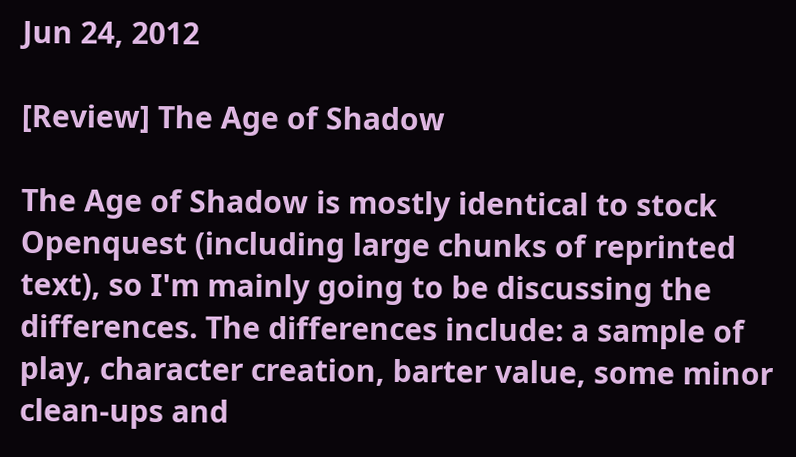Jun 24, 2012

[Review] The Age of Shadow

The Age of Shadow is mostly identical to stock Openquest (including large chunks of reprinted text), so I'm mainly going to be discussing the differences. The differences include: a sample of play, character creation, barter value, some minor clean-ups and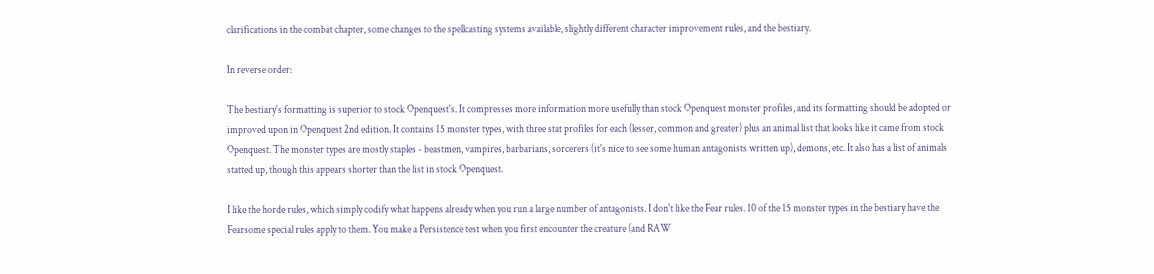clarifications in the combat chapter, some changes to the spellcasting systems available, slightly different character improvement rules, and the bestiary.

In reverse order:

The bestiary's formatting is superior to stock Openquest's. It compresses more information more usefully than stock Openquest monster profiles, and its formatting should be adopted or improved upon in Openquest 2nd edition. It contains 15 monster types, with three stat profiles for each (lesser, common and greater) plus an animal list that looks like it came from stock Openquest. The monster types are mostly staples - beastmen, vampires, barbarians, sorcerers (it's nice to see some human antagonists written up), demons, etc. It also has a list of animals statted up, though this appears shorter than the list in stock Openquest.

I like the horde rules, which simply codify what happens already when you run a large number of antagonists. I don't like the Fear rules. 10 of the 15 monster types in the bestiary have the Fearsome special rules apply to them. You make a Persistence test when you first encounter the creature (and RAW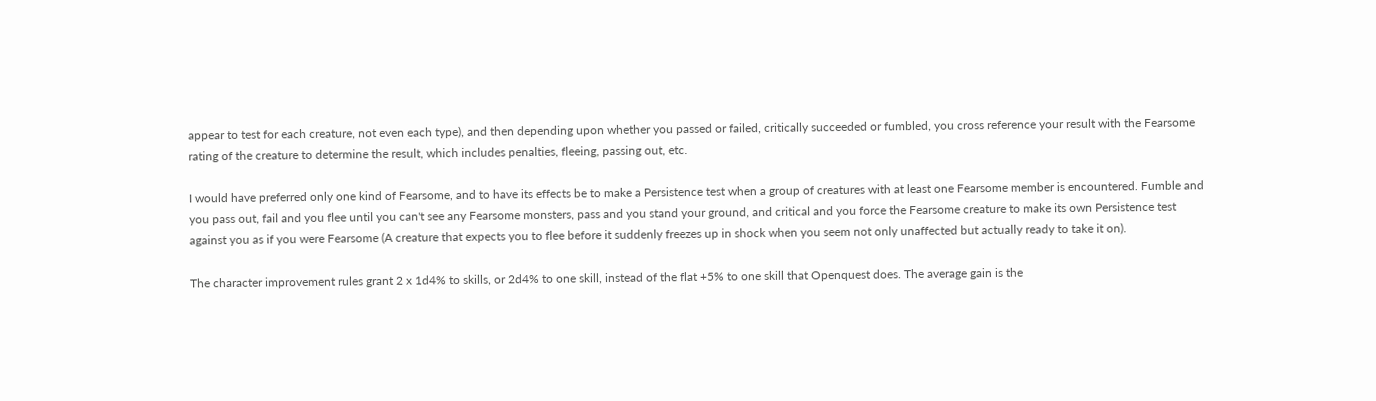appear to test for each creature, not even each type), and then depending upon whether you passed or failed, critically succeeded or fumbled, you cross reference your result with the Fearsome rating of the creature to determine the result, which includes penalties, fleeing, passing out, etc.

I would have preferred only one kind of Fearsome, and to have its effects be to make a Persistence test when a group of creatures with at least one Fearsome member is encountered. Fumble and you pass out, fail and you flee until you can't see any Fearsome monsters, pass and you stand your ground, and critical and you force the Fearsome creature to make its own Persistence test against you as if you were Fearsome (A creature that expects you to flee before it suddenly freezes up in shock when you seem not only unaffected but actually ready to take it on).

The character improvement rules grant 2 x 1d4% to skills, or 2d4% to one skill, instead of the flat +5% to one skill that Openquest does. The average gain is the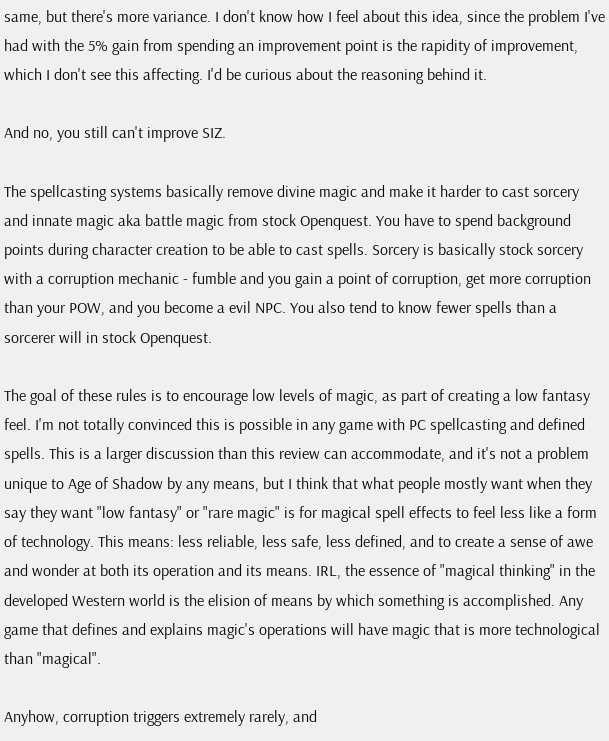same, but there's more variance. I don't know how I feel about this idea, since the problem I've had with the 5% gain from spending an improvement point is the rapidity of improvement, which I don't see this affecting. I'd be curious about the reasoning behind it.

And no, you still can't improve SIZ.

The spellcasting systems basically remove divine magic and make it harder to cast sorcery and innate magic aka battle magic from stock Openquest. You have to spend background points during character creation to be able to cast spells. Sorcery is basically stock sorcery with a corruption mechanic - fumble and you gain a point of corruption, get more corruption than your POW, and you become a evil NPC. You also tend to know fewer spells than a sorcerer will in stock Openquest.

The goal of these rules is to encourage low levels of magic, as part of creating a low fantasy feel. I'm not totally convinced this is possible in any game with PC spellcasting and defined spells. This is a larger discussion than this review can accommodate, and it's not a problem unique to Age of Shadow by any means, but I think that what people mostly want when they say they want "low fantasy" or "rare magic" is for magical spell effects to feel less like a form of technology. This means: less reliable, less safe, less defined, and to create a sense of awe and wonder at both its operation and its means. IRL, the essence of "magical thinking" in the developed Western world is the elision of means by which something is accomplished. Any game that defines and explains magic's operations will have magic that is more technological than "magical".

Anyhow, corruption triggers extremely rarely, and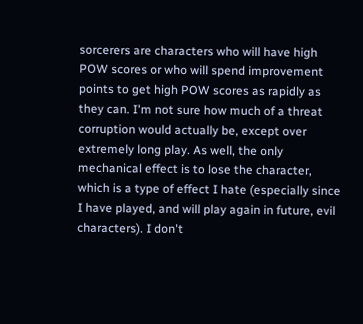sorcerers are characters who will have high POW scores or who will spend improvement points to get high POW scores as rapidly as they can. I'm not sure how much of a threat corruption would actually be, except over extremely long play. As well, the only mechanical effect is to lose the character, which is a type of effect I hate (especially since I have played, and will play again in future, evil characters). I don't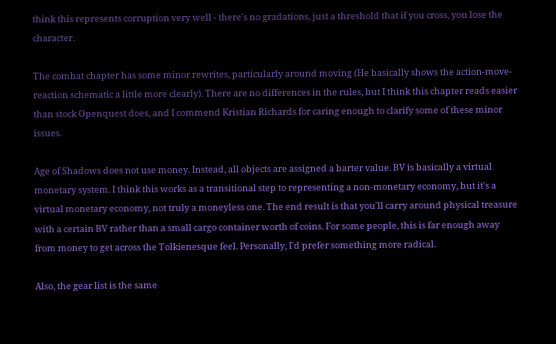think this represents corruption very well - there's no gradations, just a threshold that if you cross, you lose the character.

The combat chapter has some minor rewrites, particularly around moving (He basically shows the action-move-reaction schematic a little more clearly). There are no differences in the rules, but I think this chapter reads easier than stock Openquest does, and I commend Kristian Richards for caring enough to clarify some of these minor issues.

Age of Shadows does not use money. Instead, all objects are assigned a barter value. BV is basically a virtual monetary system. I think this works as a transitional step to representing a non-monetary economy, but it's a virtual monetary economy, not truly a moneyless one. The end result is that you'll carry around physical treasure with a certain BV rather than a small cargo container worth of coins. For some people, this is far enough away from money to get across the Tolkienesque feel. Personally, I'd prefer something more radical.

Also, the gear list is the same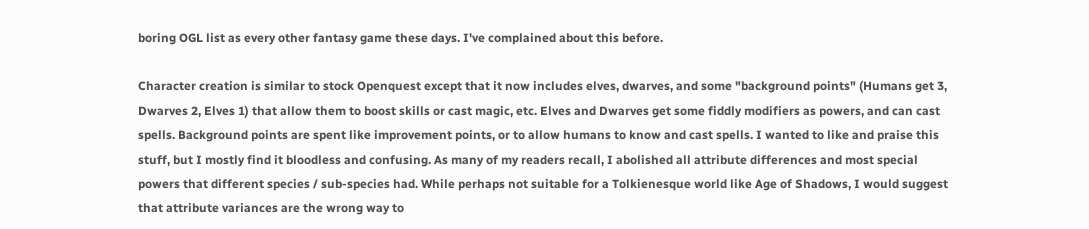boring OGL list as every other fantasy game these days. I've complained about this before.

Character creation is similar to stock Openquest except that it now includes elves, dwarves, and some "background points" (Humans get 3, Dwarves 2, Elves 1) that allow them to boost skills or cast magic, etc. Elves and Dwarves get some fiddly modifiers as powers, and can cast spells. Background points are spent like improvement points, or to allow humans to know and cast spells. I wanted to like and praise this stuff, but I mostly find it bloodless and confusing. As many of my readers recall, I abolished all attribute differences and most special powers that different species / sub-species had. While perhaps not suitable for a Tolkienesque world like Age of Shadows, I would suggest that attribute variances are the wrong way to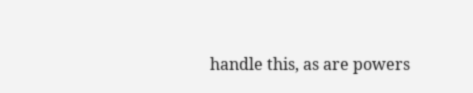handle this, as are powers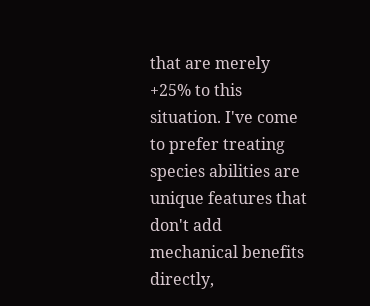that are merely +25% to this situation. I've come to prefer treating species abilities are unique features that don't add mechanical benefits directly,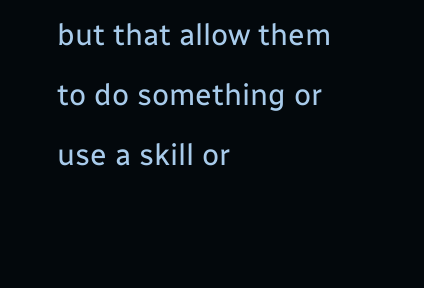but that allow them to do something or use a skill or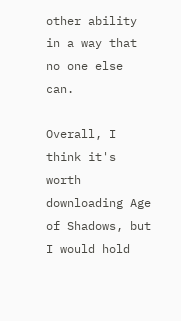other ability in a way that no one else can.

Overall, I think it's worth downloading Age of Shadows, but I would hold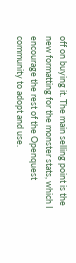off on buying it. The main selling point is the new formatting for the monster stats, which I encourage the rest of the Openquest community to adopt and use.